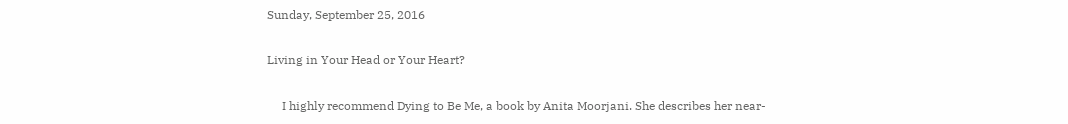Sunday, September 25, 2016

Living in Your Head or Your Heart?

     I highly recommend Dying to Be Me, a book by Anita Moorjani. She describes her near-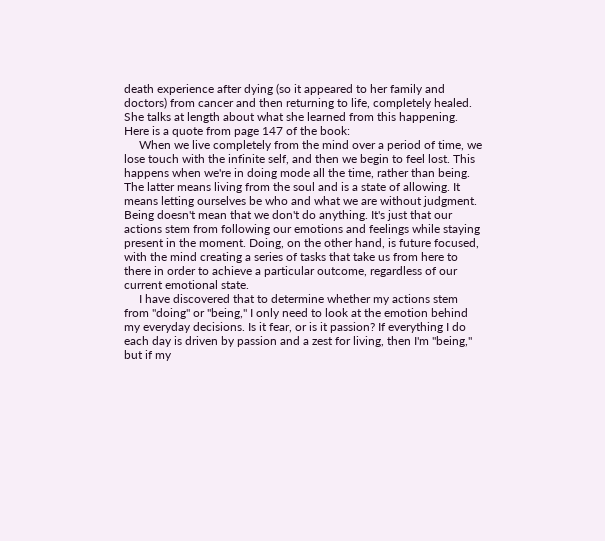death experience after dying (so it appeared to her family and doctors) from cancer and then returning to life, completely healed. She talks at length about what she learned from this happening. Here is a quote from page 147 of the book:
     When we live completely from the mind over a period of time, we lose touch with the infinite self, and then we begin to feel lost. This happens when we're in doing mode all the time, rather than being. The latter means living from the soul and is a state of allowing. It means letting ourselves be who and what we are without judgment. Being doesn't mean that we don't do anything. It's just that our actions stem from following our emotions and feelings while staying present in the moment. Doing, on the other hand, is future focused, with the mind creating a series of tasks that take us from here to there in order to achieve a particular outcome, regardless of our current emotional state.
     I have discovered that to determine whether my actions stem from "doing" or "being," I only need to look at the emotion behind my everyday decisions. Is it fear, or is it passion? If everything I do each day is driven by passion and a zest for living, then I'm "being," but if my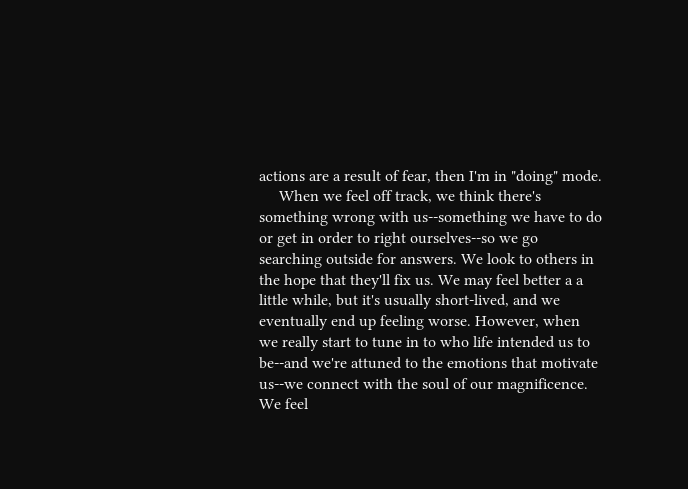actions are a result of fear, then I'm in "doing" mode.
     When we feel off track, we think there's something wrong with us--something we have to do or get in order to right ourselves--so we go searching outside for answers. We look to others in the hope that they'll fix us. We may feel better a a little while, but it's usually short-lived, and we eventually end up feeling worse. However, when we really start to tune in to who life intended us to be--and we're attuned to the emotions that motivate us--we connect with the soul of our magnificence. We feel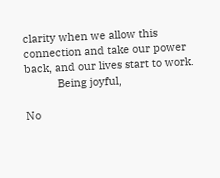clarity when we allow this connection and take our power back, and our lives start to work.
           Being joyful,

No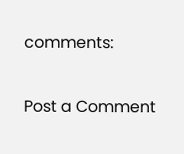comments:

Post a Comment